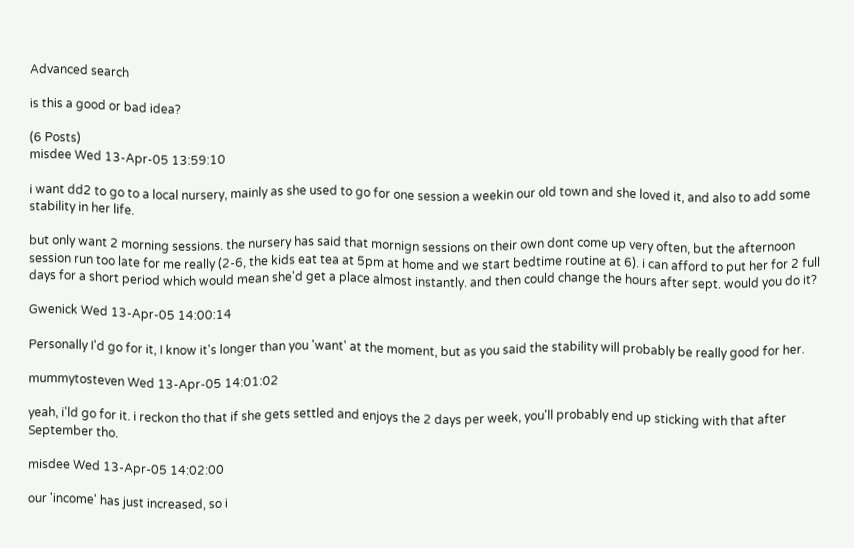Advanced search

is this a good or bad idea?

(6 Posts)
misdee Wed 13-Apr-05 13:59:10

i want dd2 to go to a local nursery, mainly as she used to go for one session a weekin our old town and she loved it, and also to add some stability in her life.

but only want 2 morning sessions. the nursery has said that mornign sessions on their own dont come up very often, but the afternoon session run too late for me really (2-6, the kids eat tea at 5pm at home and we start bedtime routine at 6). i can afford to put her for 2 full days for a short period which would mean she'd get a place almost instantly. and then could change the hours after sept. would you do it?

Gwenick Wed 13-Apr-05 14:00:14

Personally I'd go for it, I know it's longer than you 'want' at the moment, but as you said the stability will probably be really good for her.

mummytosteven Wed 13-Apr-05 14:01:02

yeah, i'ld go for it. i reckon tho that if she gets settled and enjoys the 2 days per week, you'll probably end up sticking with that after September tho.

misdee Wed 13-Apr-05 14:02:00

our 'income' has just increased, so i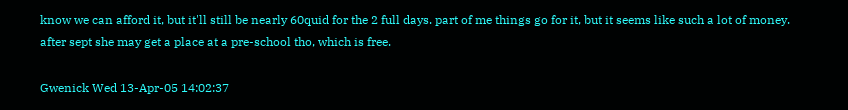know we can afford it, but it'll still be nearly 60quid for the 2 full days. part of me things go for it, but it seems like such a lot of money. after sept she may get a place at a pre-school tho, which is free.

Gwenick Wed 13-Apr-05 14:02:37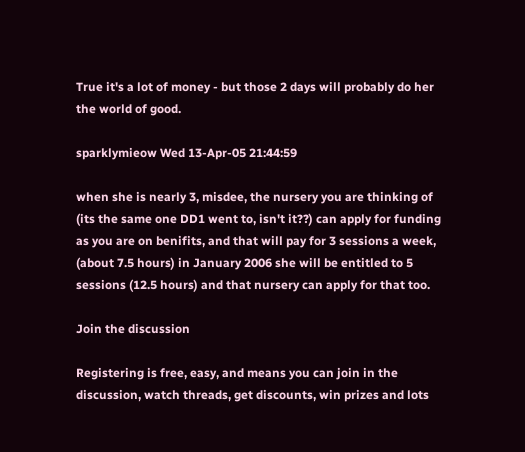True it's a lot of money - but those 2 days will probably do her the world of good.

sparklymieow Wed 13-Apr-05 21:44:59

when she is nearly 3, misdee, the nursery you are thinking of (its the same one DD1 went to, isn't it??) can apply for funding as you are on benifits, and that will pay for 3 sessions a week, (about 7.5 hours) in January 2006 she will be entitled to 5 sessions (12.5 hours) and that nursery can apply for that too.

Join the discussion

Registering is free, easy, and means you can join in the discussion, watch threads, get discounts, win prizes and lots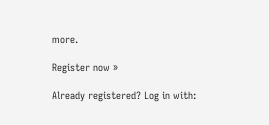more.

Register now »

Already registered? Log in with: